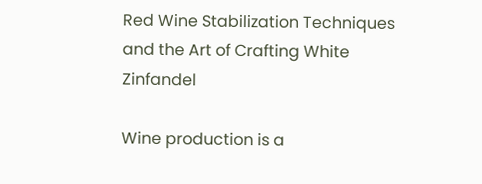Red Wine Stabilization Techniques and the Art of Crafting White Zinfandel

Wine production is a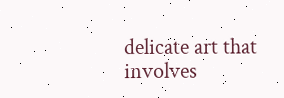delicate art that involves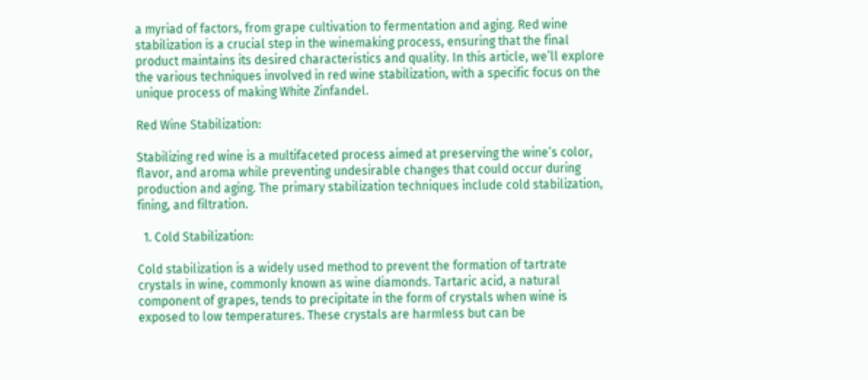a myriad of factors, from grape cultivation to fermentation and aging. Red wine stabilization is a crucial step in the winemaking process, ensuring that the final product maintains its desired characteristics and quality. In this article, we’ll explore the various techniques involved in red wine stabilization, with a specific focus on the unique process of making White Zinfandel.

Red Wine Stabilization:

Stabilizing red wine is a multifaceted process aimed at preserving the wine’s color, flavor, and aroma while preventing undesirable changes that could occur during production and aging. The primary stabilization techniques include cold stabilization, fining, and filtration.

  1. Cold Stabilization:

Cold stabilization is a widely used method to prevent the formation of tartrate crystals in wine, commonly known as wine diamonds. Tartaric acid, a natural component of grapes, tends to precipitate in the form of crystals when wine is exposed to low temperatures. These crystals are harmless but can be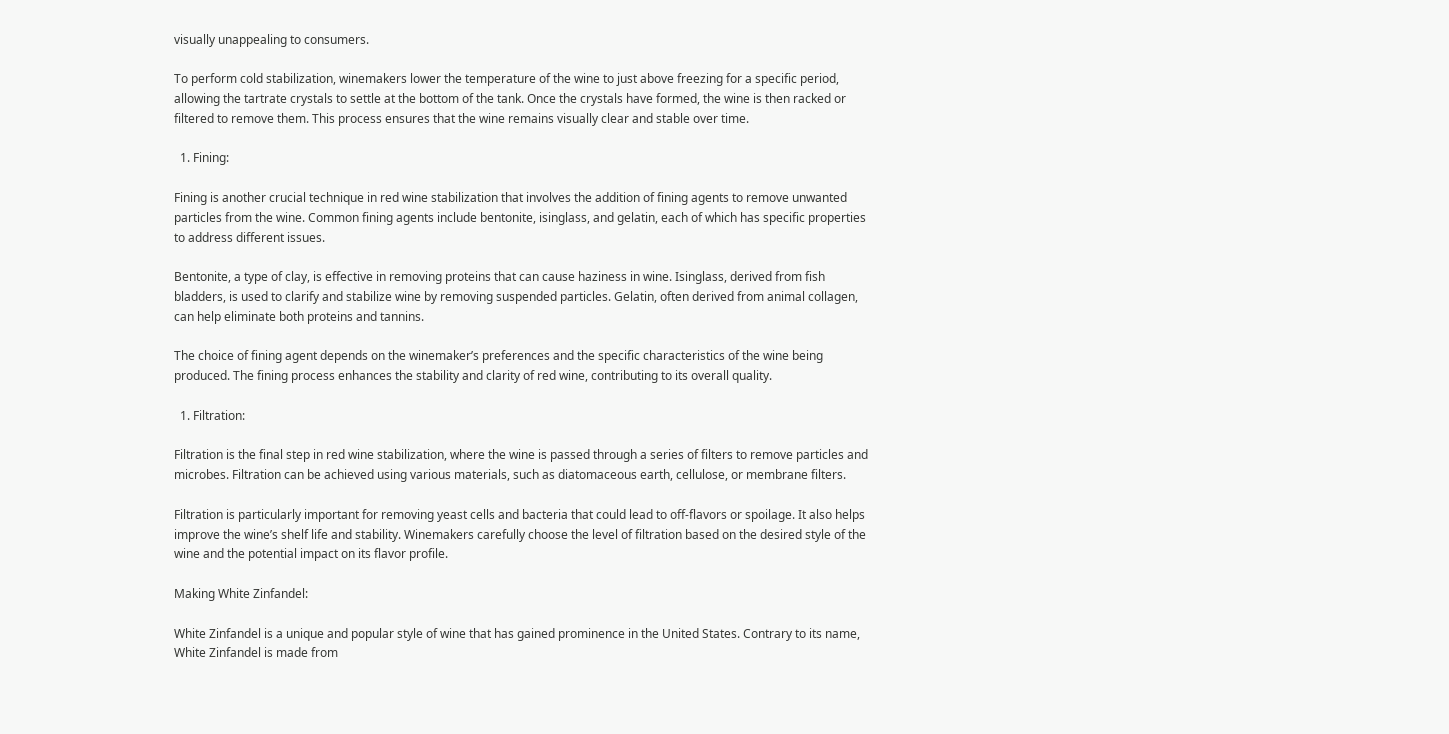visually unappealing to consumers.

To perform cold stabilization, winemakers lower the temperature of the wine to just above freezing for a specific period, allowing the tartrate crystals to settle at the bottom of the tank. Once the crystals have formed, the wine is then racked or filtered to remove them. This process ensures that the wine remains visually clear and stable over time.

  1. Fining:

Fining is another crucial technique in red wine stabilization that involves the addition of fining agents to remove unwanted particles from the wine. Common fining agents include bentonite, isinglass, and gelatin, each of which has specific properties to address different issues.

Bentonite, a type of clay, is effective in removing proteins that can cause haziness in wine. Isinglass, derived from fish bladders, is used to clarify and stabilize wine by removing suspended particles. Gelatin, often derived from animal collagen, can help eliminate both proteins and tannins.

The choice of fining agent depends on the winemaker’s preferences and the specific characteristics of the wine being produced. The fining process enhances the stability and clarity of red wine, contributing to its overall quality.

  1. Filtration:

Filtration is the final step in red wine stabilization, where the wine is passed through a series of filters to remove particles and microbes. Filtration can be achieved using various materials, such as diatomaceous earth, cellulose, or membrane filters.

Filtration is particularly important for removing yeast cells and bacteria that could lead to off-flavors or spoilage. It also helps improve the wine’s shelf life and stability. Winemakers carefully choose the level of filtration based on the desired style of the wine and the potential impact on its flavor profile.

Making White Zinfandel:

White Zinfandel is a unique and popular style of wine that has gained prominence in the United States. Contrary to its name, White Zinfandel is made from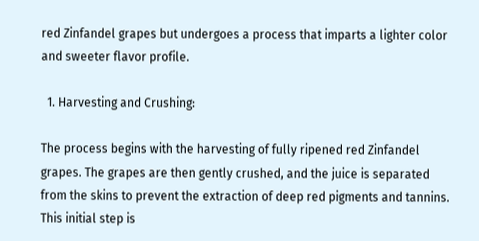red Zinfandel grapes but undergoes a process that imparts a lighter color and sweeter flavor profile.

  1. Harvesting and Crushing:

The process begins with the harvesting of fully ripened red Zinfandel grapes. The grapes are then gently crushed, and the juice is separated from the skins to prevent the extraction of deep red pigments and tannins. This initial step is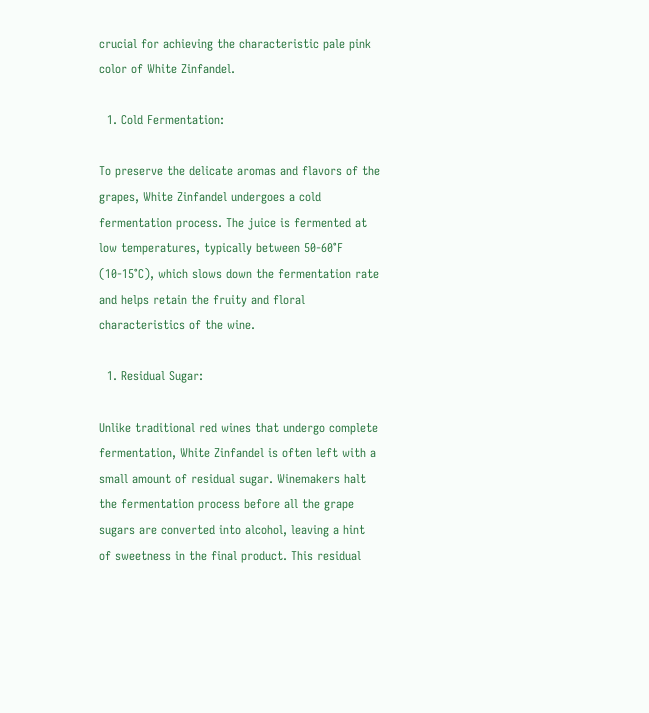crucial for achieving the characteristic pale pink color of White Zinfandel.

  1. Cold Fermentation:

To preserve the delicate aromas and flavors of the grapes, White Zinfandel undergoes a cold fermentation process. The juice is fermented at low temperatures, typically between 50-60°F (10-15°C), which slows down the fermentation rate and helps retain the fruity and floral characteristics of the wine.

  1. Residual Sugar:

Unlike traditional red wines that undergo complete fermentation, White Zinfandel is often left with a small amount of residual sugar. Winemakers halt the fermentation process before all the grape sugars are converted into alcohol, leaving a hint of sweetness in the final product. This residual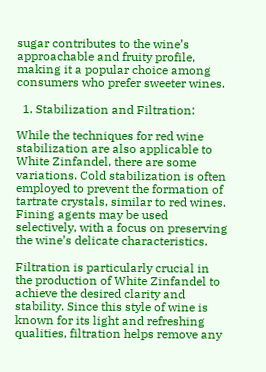sugar contributes to the wine’s approachable and fruity profile, making it a popular choice among consumers who prefer sweeter wines.

  1. Stabilization and Filtration:

While the techniques for red wine stabilization are also applicable to White Zinfandel, there are some variations. Cold stabilization is often employed to prevent the formation of tartrate crystals, similar to red wines. Fining agents may be used selectively, with a focus on preserving the wine’s delicate characteristics.

Filtration is particularly crucial in the production of White Zinfandel to achieve the desired clarity and stability. Since this style of wine is known for its light and refreshing qualities, filtration helps remove any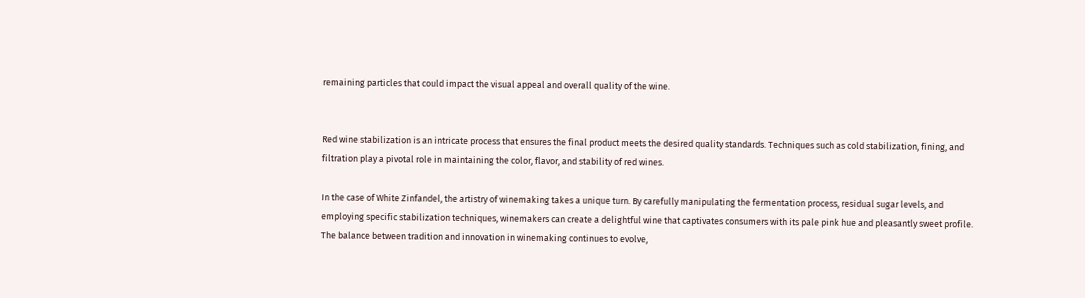remaining particles that could impact the visual appeal and overall quality of the wine.


Red wine stabilization is an intricate process that ensures the final product meets the desired quality standards. Techniques such as cold stabilization, fining, and filtration play a pivotal role in maintaining the color, flavor, and stability of red wines.

In the case of White Zinfandel, the artistry of winemaking takes a unique turn. By carefully manipulating the fermentation process, residual sugar levels, and employing specific stabilization techniques, winemakers can create a delightful wine that captivates consumers with its pale pink hue and pleasantly sweet profile. The balance between tradition and innovation in winemaking continues to evolve,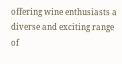offering wine enthusiasts a diverse and exciting range of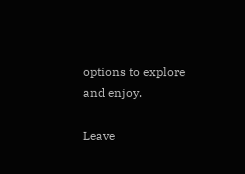options to explore and enjoy.

Leave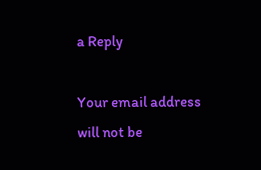a Reply

Your email address will not be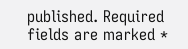published. Required fields are marked *